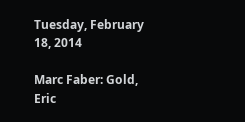Tuesday, February 18, 2014

Marc Faber: Gold, Eric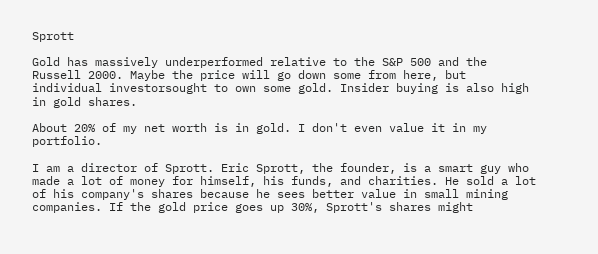Sprott

Gold has massively underperformed relative to the S&P 500 and the Russell 2000. Maybe the price will go down some from here, but individual investorsought to own some gold. Insider buying is also high in gold shares.

About 20% of my net worth is in gold. I don't even value it in my portfolio.

I am a director of Sprott. Eric Sprott, the founder, is a smart guy who made a lot of money for himself, his funds, and charities. He sold a lot of his company's shares because he sees better value in small mining companies. If the gold price goes up 30%, Sprott's shares might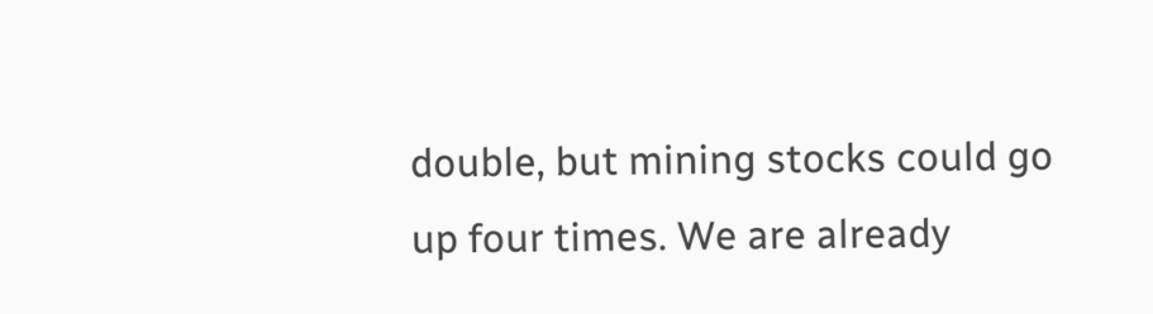double, but mining stocks could go up four times. We are already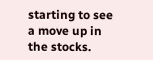starting to see a move up in the stocks.